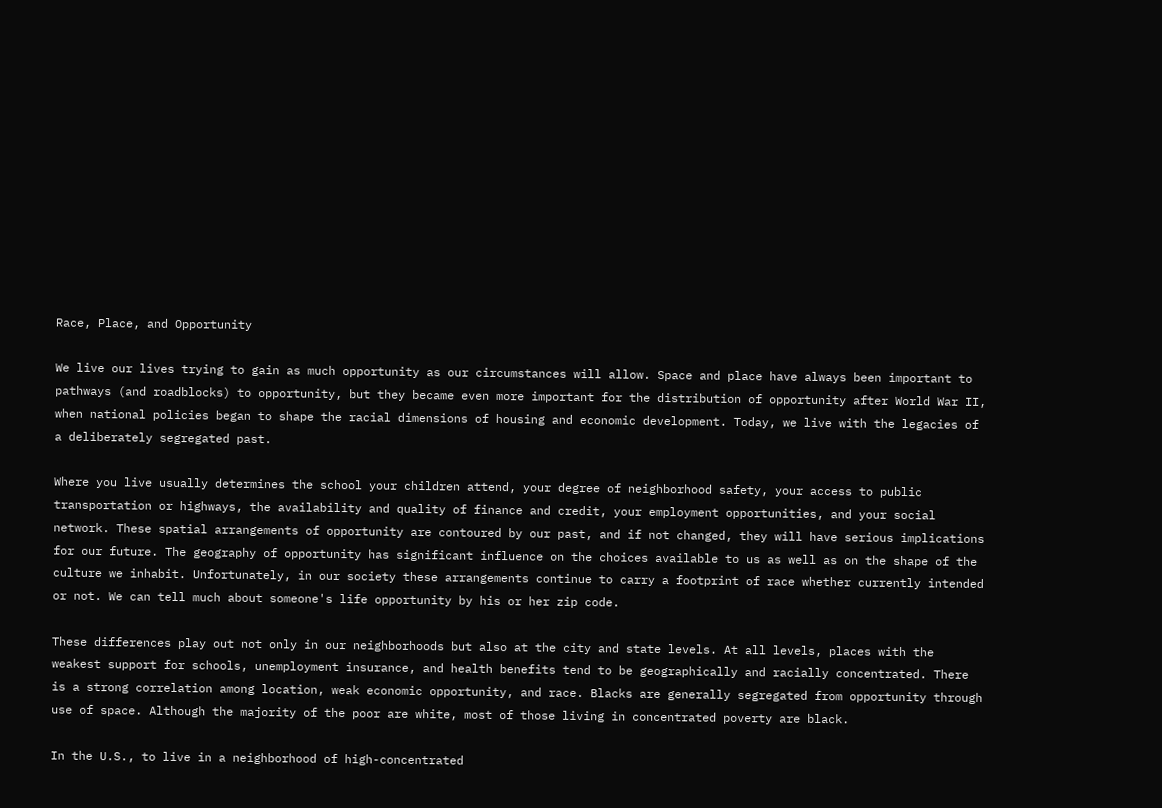Race, Place, and Opportunity

We live our lives trying to gain as much opportunity as our circumstances will allow. Space and place have always been important to pathways (and roadblocks) to opportunity, but they became even more important for the distribution of opportunity after World War II, when national policies began to shape the racial dimensions of housing and economic development. Today, we live with the legacies of a deliberately segregated past.

Where you live usually determines the school your children attend, your degree of neighborhood safety, your access to public transportation or highways, the availability and quality of finance and credit, your employment opportunities, and your social network. These spatial arrangements of opportunity are contoured by our past, and if not changed, they will have serious implications for our future. The geography of opportunity has significant influence on the choices available to us as well as on the shape of the culture we inhabit. Unfortunately, in our society these arrangements continue to carry a footprint of race whether currently intended or not. We can tell much about someone's life opportunity by his or her zip code.

These differences play out not only in our neighborhoods but also at the city and state levels. At all levels, places with the weakest support for schools, unemployment insurance, and health benefits tend to be geographically and racially concentrated. There is a strong correlation among location, weak economic opportunity, and race. Blacks are generally segregated from opportunity through use of space. Although the majority of the poor are white, most of those living in concentrated poverty are black.

In the U.S., to live in a neighborhood of high-concentrated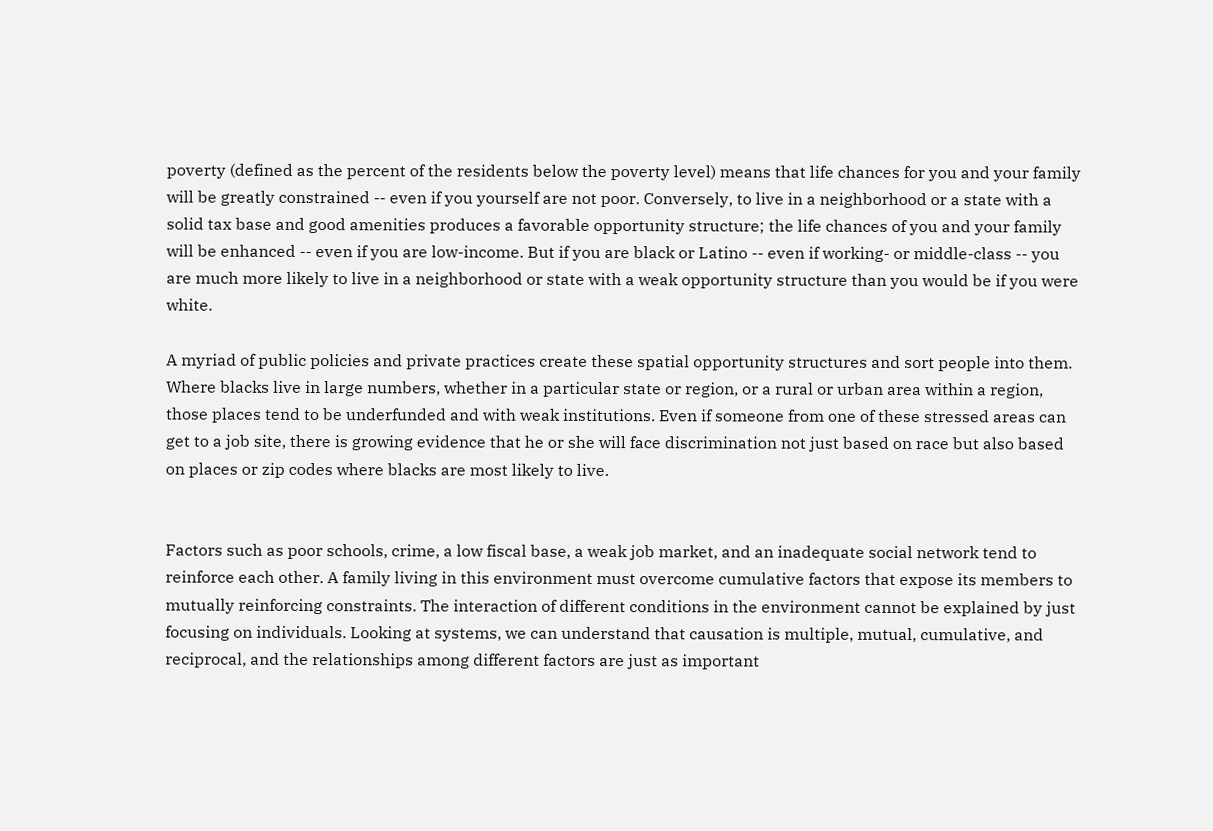poverty (defined as the percent of the residents below the poverty level) means that life chances for you and your family will be greatly constrained -- even if you yourself are not poor. Conversely, to live in a neighborhood or a state with a solid tax base and good amenities produces a favorable opportunity structure; the life chances of you and your family will be enhanced -- even if you are low-income. But if you are black or Latino -- even if working- or middle-class -- you are much more likely to live in a neighborhood or state with a weak opportunity structure than you would be if you were white.

A myriad of public policies and private practices create these spatial opportunity structures and sort people into them. Where blacks live in large numbers, whether in a particular state or region, or a rural or urban area within a region, those places tend to be underfunded and with weak institutions. Even if someone from one of these stressed areas can get to a job site, there is growing evidence that he or she will face discrimination not just based on race but also based on places or zip codes where blacks are most likely to live.


Factors such as poor schools, crime, a low fiscal base, a weak job market, and an inadequate social network tend to reinforce each other. A family living in this environment must overcome cumulative factors that expose its members to mutually reinforcing constraints. The interaction of different conditions in the environment cannot be explained by just focusing on individuals. Looking at systems, we can understand that causation is multiple, mutual, cumulative, and reciprocal, and the relationships among different factors are just as important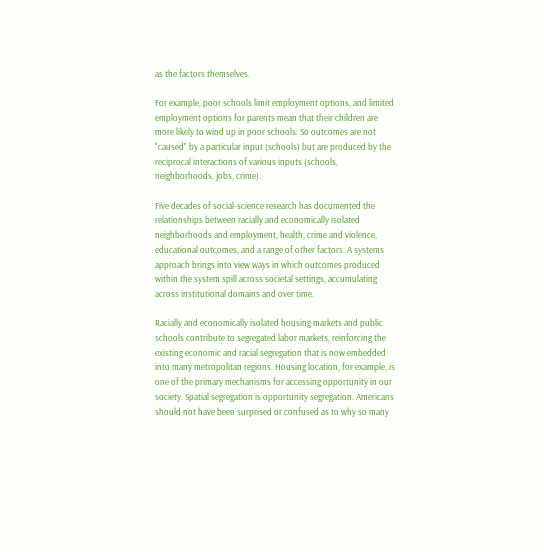as the factors themselves.

For example, poor schools limit employment options, and limited employment options for parents mean that their children are more likely to wind up in poor schools. So outcomes are not "caused" by a particular input (schools) but are produced by the reciprocal interactions of various inputs (schools, neighborhoods, jobs, crime).

Five decades of social-science research has documented the relationships between racially and economically isolated neighborhoods and employment, health, crime and violence, educational outcomes, and a range of other factors. A systems approach brings into view ways in which outcomes produced within the system spill across societal settings, accumulating across institutional domains and over time.

Racially and economically isolated housing markets and public schools contribute to segregated labor markets, reinforcing the existing economic and racial segregation that is now embedded into many metropolitan regions. Housing location, for example, is one of the primary mechanisms for accessing opportunity in our society. Spatial segregation is opportunity segregation. Americans should not have been surprised or confused as to why so many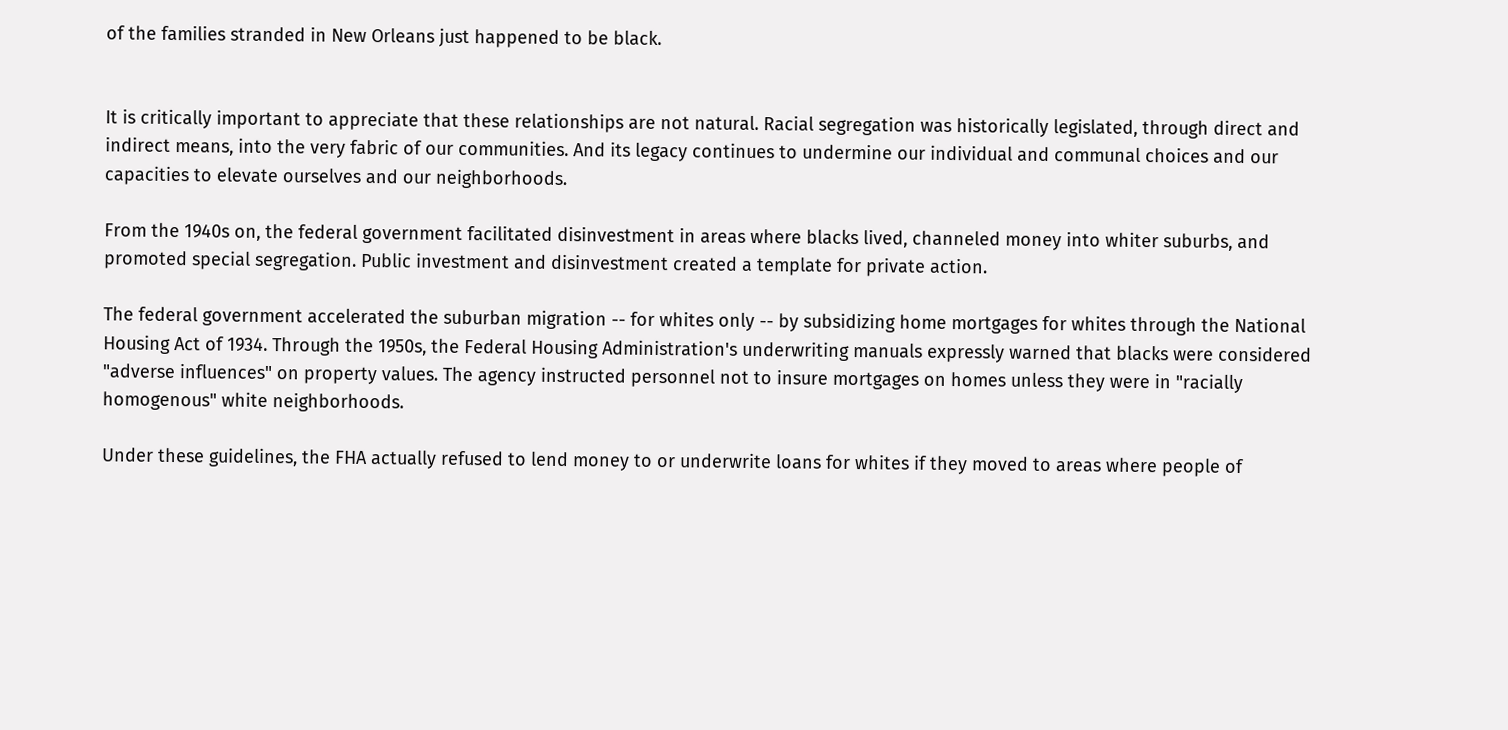of the families stranded in New Orleans just happened to be black.


It is critically important to appreciate that these relationships are not natural. Racial segregation was historically legislated, through direct and indirect means, into the very fabric of our communities. And its legacy continues to undermine our individual and communal choices and our capacities to elevate ourselves and our neighborhoods.

From the 1940s on, the federal government facilitated disinvestment in areas where blacks lived, channeled money into whiter suburbs, and promoted special segregation. Public investment and disinvestment created a template for private action.

The federal government accelerated the suburban migration -- for whites only -- by subsidizing home mortgages for whites through the National Housing Act of 1934. Through the 1950s, the Federal Housing Administration's underwriting manuals expressly warned that blacks were considered "adverse influences" on property values. The agency instructed personnel not to insure mortgages on homes unless they were in "racially homogenous" white neighborhoods.

Under these guidelines, the FHA actually refused to lend money to or underwrite loans for whites if they moved to areas where people of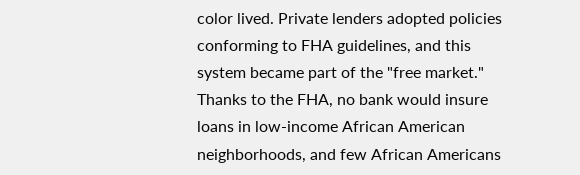color lived. Private lenders adopted policies conforming to FHA guidelines, and this system became part of the "free market." Thanks to the FHA, no bank would insure loans in low-income African American neighborhoods, and few African Americans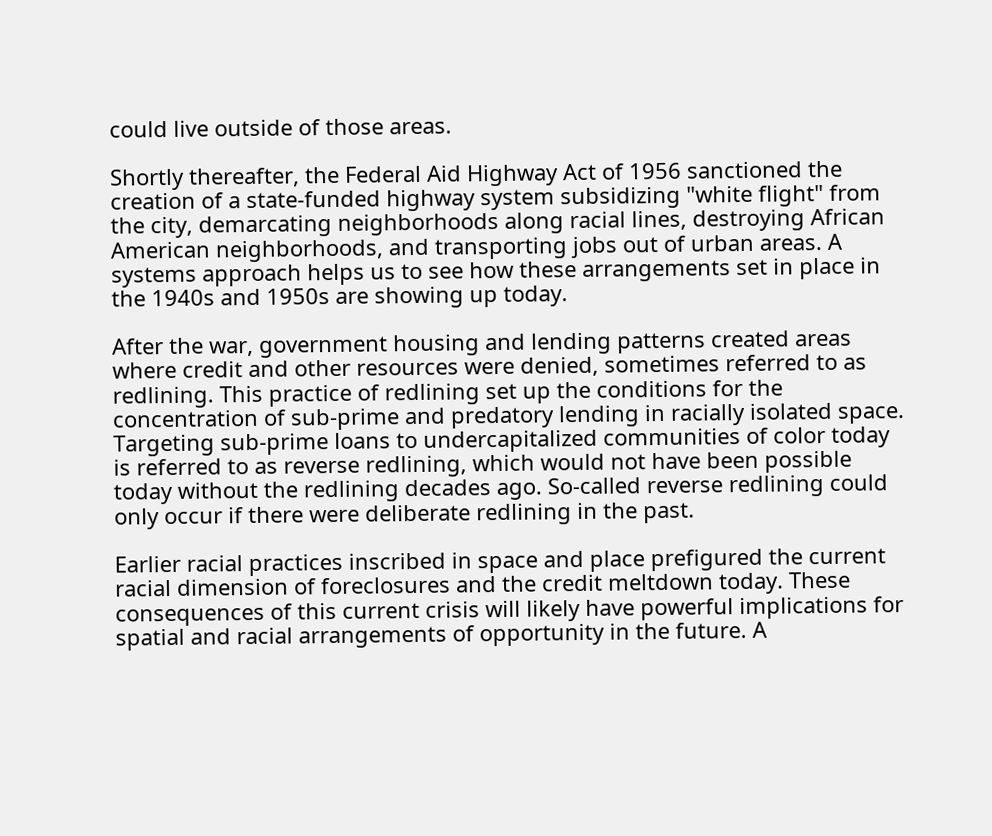could live outside of those areas.

Shortly thereafter, the Federal Aid Highway Act of 1956 sanctioned the creation of a state-funded highway system subsidizing "white flight" from the city, demarcating neighborhoods along racial lines, destroying African American neighborhoods, and transporting jobs out of urban areas. A systems approach helps us to see how these arrangements set in place in the 1940s and 1950s are showing up today.

After the war, government housing and lending patterns created areas where credit and other resources were denied, sometimes referred to as redlining. This practice of redlining set up the conditions for the concentration of sub-prime and predatory lending in racially isolated space. Targeting sub-prime loans to undercapitalized communities of color today is referred to as reverse redlining, which would not have been possible today without the redlining decades ago. So-called reverse redlining could only occur if there were deliberate redlining in the past.

Earlier racial practices inscribed in space and place prefigured the current racial dimension of foreclosures and the credit meltdown today. These consequences of this current crisis will likely have powerful implications for spatial and racial arrangements of opportunity in the future. A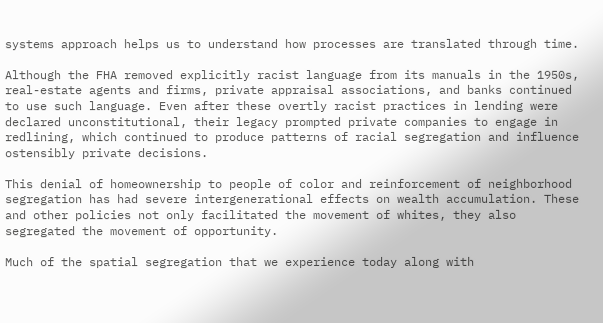systems approach helps us to understand how processes are translated through time.

Although the FHA removed explicitly racist language from its manuals in the 1950s, real-estate agents and firms, private appraisal associations, and banks continued to use such language. Even after these overtly racist practices in lending were declared unconstitutional, their legacy prompted private companies to engage in redlining, which continued to produce patterns of racial segregation and influence ostensibly private decisions.

This denial of homeownership to people of color and reinforcement of neighborhood segregation has had severe intergenerational effects on wealth accumulation. These and other policies not only facilitated the movement of whites, they also segregated the movement of opportunity.

Much of the spatial segregation that we experience today along with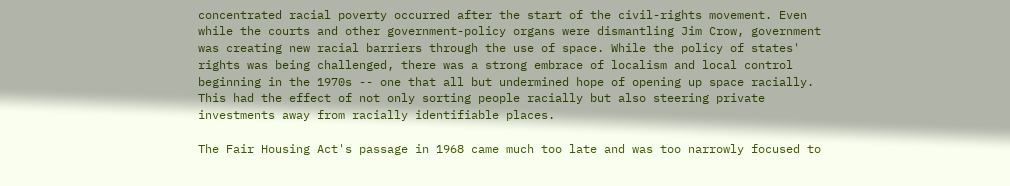concentrated racial poverty occurred after the start of the civil-rights movement. Even while the courts and other government-policy organs were dismantling Jim Crow, government was creating new racial barriers through the use of space. While the policy of states' rights was being challenged, there was a strong embrace of localism and local control beginning in the 1970s -- one that all but undermined hope of opening up space racially. This had the effect of not only sorting people racially but also steering private investments away from racially identifiable places.

The Fair Housing Act's passage in 1968 came much too late and was too narrowly focused to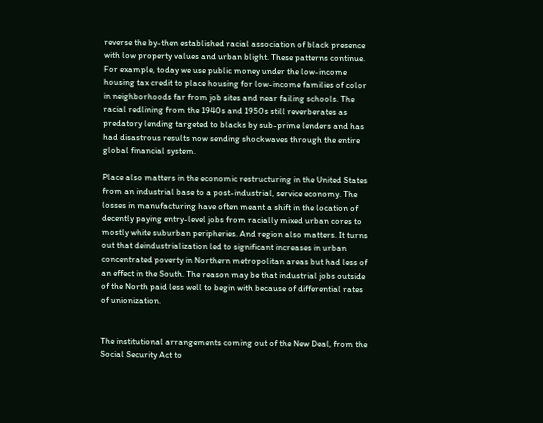reverse the by-then established racial association of black presence with low property values and urban blight. These patterns continue. For example, today we use public money under the low-income housing tax credit to place housing for low-income families of color in neighborhoods far from job sites and near failing schools. The racial redlining from the 1940s and 1950s still reverberates as predatory lending targeted to blacks by sub-prime lenders and has had disastrous results now sending shockwaves through the entire global financial system.

Place also matters in the economic restructuring in the United States from an industrial base to a post-industrial, service economy. The losses in manufacturing have often meant a shift in the location of decently paying entry-level jobs from racially mixed urban cores to mostly white suburban peripheries. And region also matters. It turns out that deindustrialization led to significant increases in urban concentrated poverty in Northern metropolitan areas but had less of an effect in the South. The reason may be that industrial jobs outside of the North paid less well to begin with because of differential rates of unionization.


The institutional arrangements coming out of the New Deal, from the Social Security Act to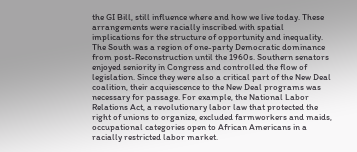the GI Bill, still influence where and how we live today. These arrangements were racially inscribed with spatial implications for the structure of opportunity and inequality. The South was a region of one-party Democratic dominance from post-Reconstruction until the 1960s. Southern senators enjoyed seniority in Congress and controlled the flow of legislation. Since they were also a critical part of the New Deal coalition, their acquiescence to the New Deal programs was necessary for passage. For example, the National Labor Relations Act, a revolutionary labor law that protected the right of unions to organize, excluded farmworkers and maids, occupational categories open to African Americans in a racially restricted labor market.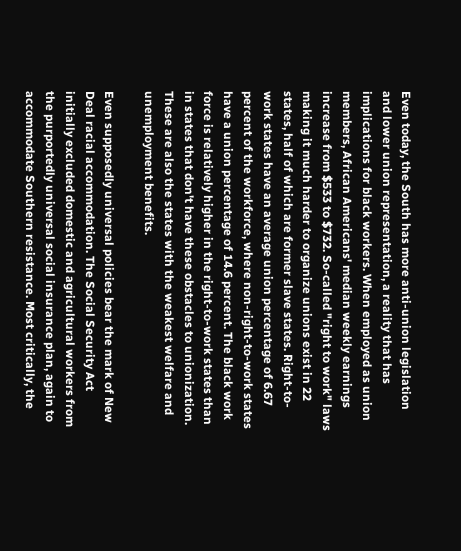Even today, the South has more anti-union legislation and lower union representation, a reality that has implications for black workers. When employed as union members, African Americans' median weekly earnings increase from $533 to $732. So-called "right to work" laws making it much harder to organize unions exist in 22 states, half of which are former slave states. Right-to-work states have an average union percentage of 6.67 percent of the workforce, where non-right-to-work states have a union percentage of 14.6 percent. The black work force is relatively higher in the right-to-work states than in states that don't have these obstacles to unionization. These are also the states with the weakest welfare and unemployment benefits.

Even supposedly universal policies bear the mark of New Deal racial accommodation. The Social Security Act initially excluded domestic and agricultural workers from the purportedly universal social insurance plan, again to accommodate Southern resistance. Most critically, the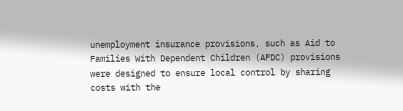unemployment insurance provisions, such as Aid to Families With Dependent Children (AFDC) provisions were designed to ensure local control by sharing costs with the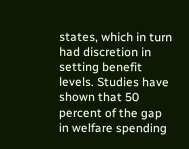states, which in turn had discretion in setting benefit levels. Studies have shown that 50 percent of the gap in welfare spending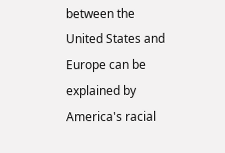between the United States and Europe can be explained by America's racial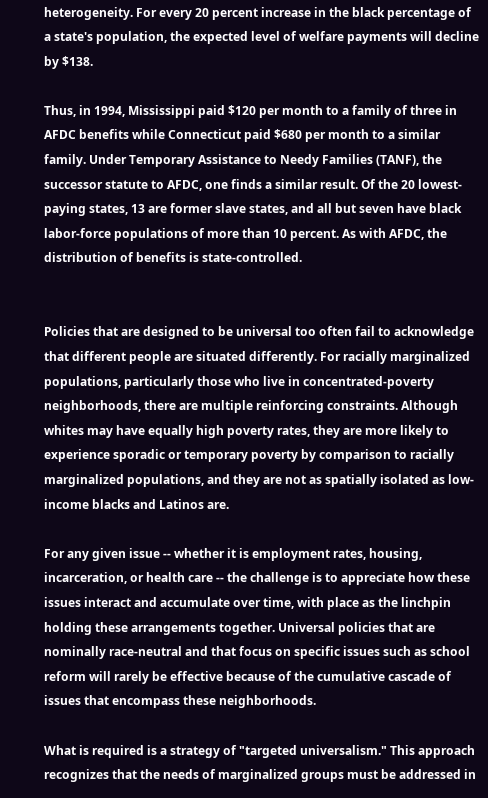heterogeneity. For every 20 percent increase in the black percentage of a state's population, the expected level of welfare payments will decline by $138.

Thus, in 1994, Mississippi paid $120 per month to a family of three in AFDC benefits while Connecticut paid $680 per month to a similar family. Under Temporary Assistance to Needy Families (TANF), the successor statute to AFDC, one finds a similar result. Of the 20 lowest-paying states, 13 are former slave states, and all but seven have black labor-force populations of more than 10 percent. As with AFDC, the distribution of benefits is state-controlled.


Policies that are designed to be universal too often fail to acknowledge that different people are situated differently. For racially marginalized populations, particularly those who live in concentrated-poverty neighborhoods, there are multiple reinforcing constraints. Although whites may have equally high poverty rates, they are more likely to experience sporadic or temporary poverty by comparison to racially marginalized populations, and they are not as spatially isolated as low-income blacks and Latinos are.

For any given issue -- whether it is employment rates, housing, incarceration, or health care -- the challenge is to appreciate how these issues interact and accumulate over time, with place as the linchpin holding these arrangements together. Universal policies that are nominally race-neutral and that focus on specific issues such as school reform will rarely be effective because of the cumulative cascade of issues that encompass these neighborhoods.

What is required is a strategy of "targeted universalism." This approach recognizes that the needs of marginalized groups must be addressed in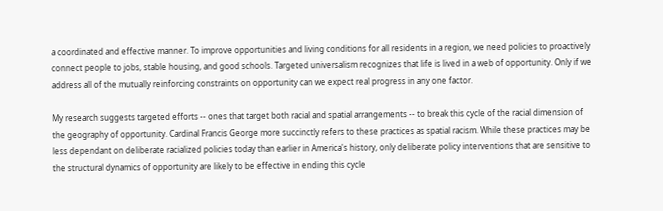a coordinated and effective manner. To improve opportunities and living conditions for all residents in a region, we need policies to proactively connect people to jobs, stable housing, and good schools. Targeted universalism recognizes that life is lived in a web of opportunity. Only if we address all of the mutually reinforcing constraints on opportunity can we expect real progress in any one factor.

My research suggests targeted efforts -- ones that target both racial and spatial arrangements -- to break this cycle of the racial dimension of the geography of opportunity. Cardinal Francis George more succinctly refers to these practices as spatial racism. While these practices may be less dependant on deliberate racialized policies today than earlier in America's history, only deliberate policy interventions that are sensitive to the structural dynamics of opportunity are likely to be effective in ending this cycle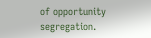of opportunity segregation.